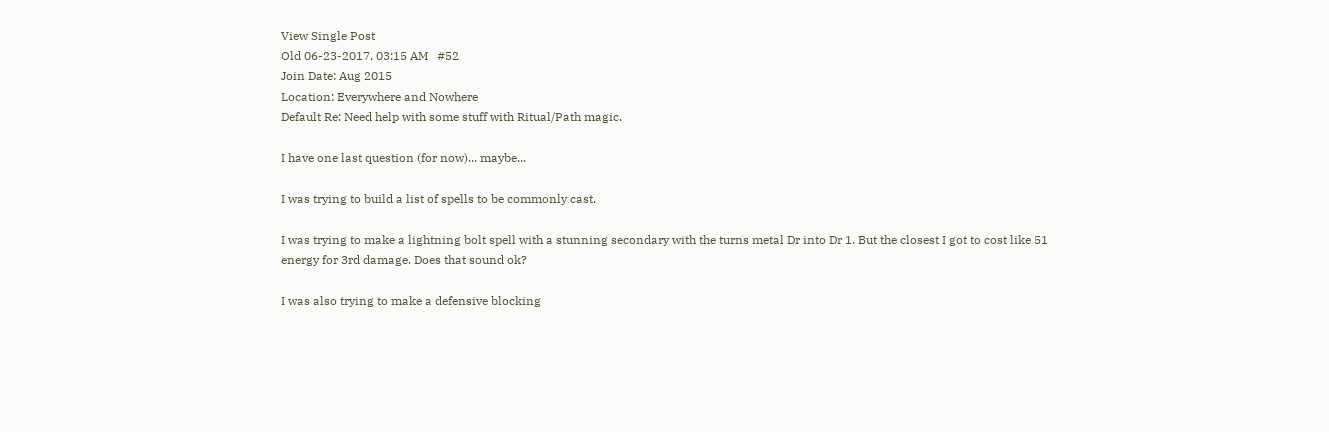View Single Post
Old 06-23-2017, 03:15 AM   #52
Join Date: Aug 2015
Location: Everywhere and Nowhere
Default Re: Need help with some stuff with Ritual/Path magic.

I have one last question (for now)... maybe...

I was trying to build a list of spells to be commonly cast.

I was trying to make a lightning bolt spell with a stunning secondary with the turns metal Dr into Dr 1. But the closest I got to cost like 51 energy for 3rd damage. Does that sound ok?

I was also trying to make a defensive blocking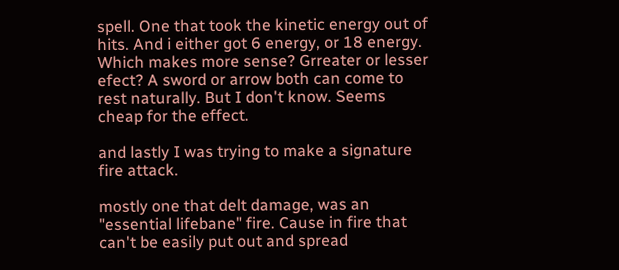spell. One that took the kinetic energy out of hits. And i either got 6 energy, or 18 energy. Which makes more sense? Grreater or lesser efect? A sword or arrow both can come to rest naturally. But I don't know. Seems cheap for the effect.

and lastly I was trying to make a signature fire attack.

mostly one that delt damage, was an "essential lifebane" fire. Cause in fire that can't be easily put out and spread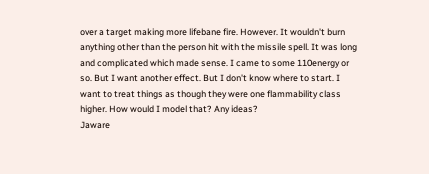over a target making more lifebane fire. However. It wouldn't burn anything other than the person hit with the missile spell. It was long and complicated which made sense. I came to some 110energy or so. But I want another effect. But I don't know where to start. I want to treat things as though they were one flammability class higher. How would I model that? Any ideas?
Jaware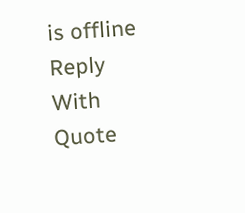is offline   Reply With Quote